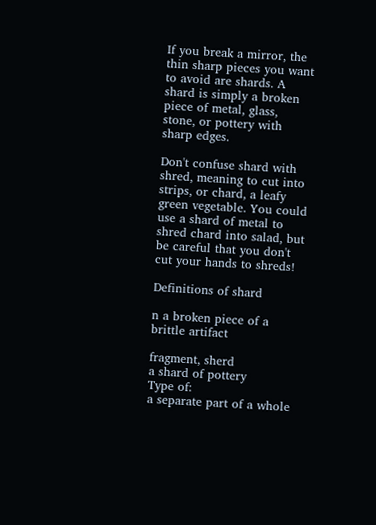If you break a mirror, the thin sharp pieces you want to avoid are shards. A shard is simply a broken piece of metal, glass, stone, or pottery with sharp edges.

Don't confuse shard with shred, meaning to cut into strips, or chard, a leafy green vegetable. You could use a shard of metal to shred chard into salad, but be careful that you don't cut your hands to shreds!

Definitions of shard

n a broken piece of a brittle artifact

fragment, sherd
a shard of pottery
Type of:
a separate part of a whole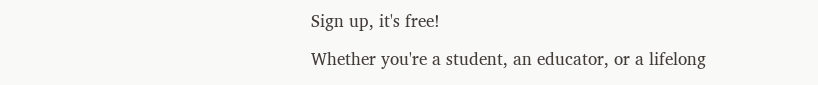Sign up, it's free!

Whether you're a student, an educator, or a lifelong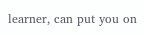learner, can put you on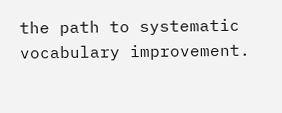the path to systematic vocabulary improvement.